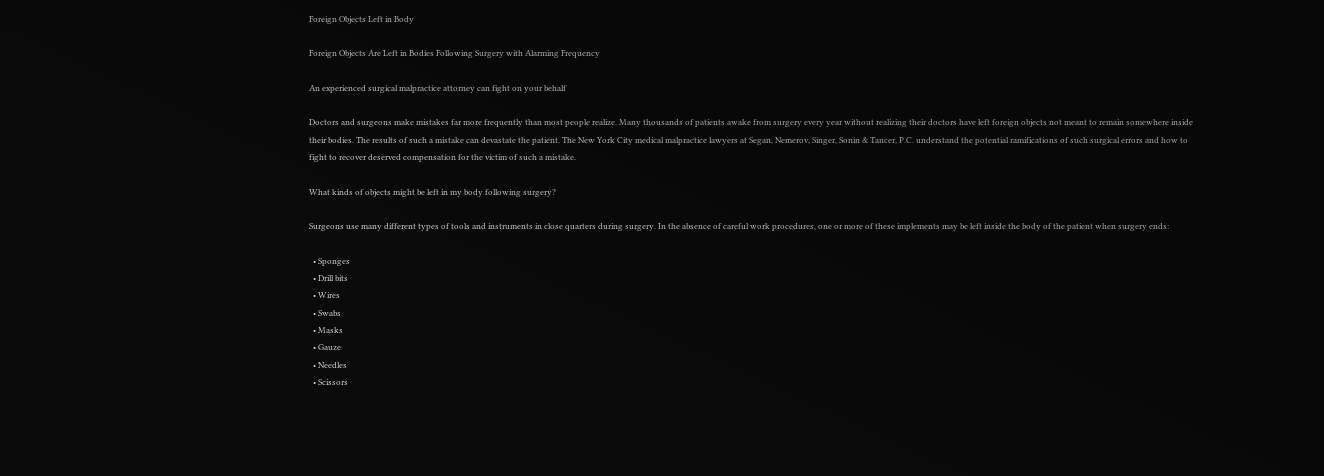Foreign Objects Left in Body

Foreign Objects Are Left in Bodies Following Surgery with Alarming Frequency

An experienced surgical malpractice attorney can fight on your behalf

Doctors and surgeons make mistakes far more frequently than most people realize. Many thousands of patients awake from surgery every year without realizing their doctors have left foreign objects not meant to remain somewhere inside their bodies. The results of such a mistake can devastate the patient. The New York City medical malpractice lawyers at Segan, Nemerov, Singer, Sonin & Tancer, P.C. understand the potential ramifications of such surgical errors and how to fight to recover deserved compensation for the victim of such a mistake.

What kinds of objects might be left in my body following surgery?

Surgeons use many different types of tools and instruments in close quarters during surgery. In the absence of careful work procedures, one or more of these implements may be left inside the body of the patient when surgery ends:

  • Sponges
  • Drill bits
  • Wires
  • Swabs
  • Masks
  • Gauze
  • Needles
  • Scissors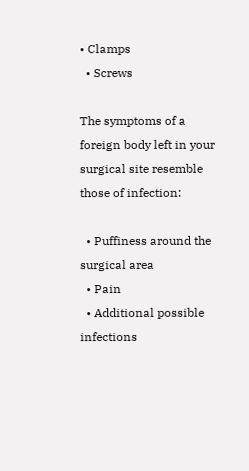• Clamps
  • Screws

The symptoms of a foreign body left in your surgical site resemble those of infection:

  • Puffiness around the surgical area
  • Pain
  • Additional possible infections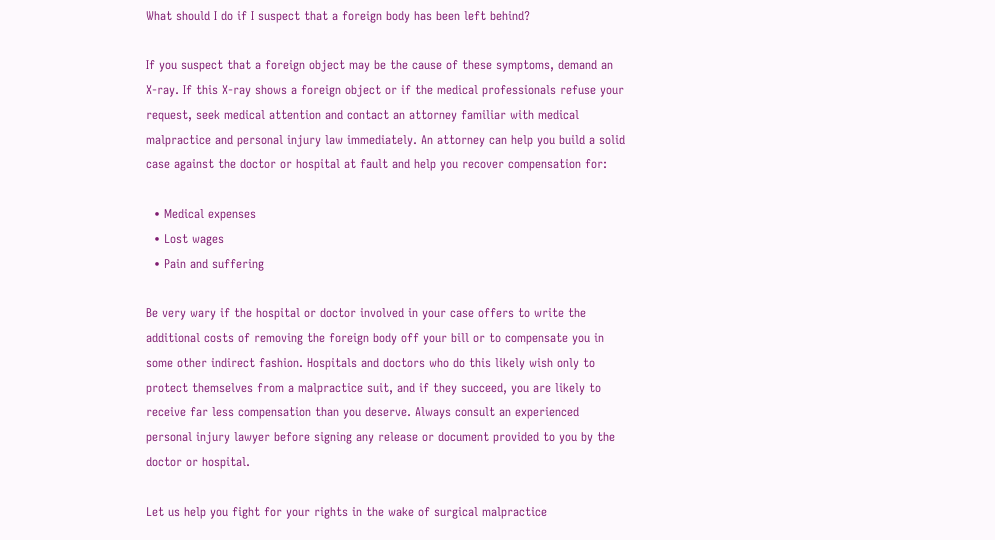What should I do if I suspect that a foreign body has been left behind?

If you suspect that a foreign object may be the cause of these symptoms, demand an X-ray. If this X-ray shows a foreign object or if the medical professionals refuse your request, seek medical attention and contact an attorney familiar with medical malpractice and personal injury law immediately. An attorney can help you build a solid case against the doctor or hospital at fault and help you recover compensation for:

  • Medical expenses
  • Lost wages
  • Pain and suffering

Be very wary if the hospital or doctor involved in your case offers to write the additional costs of removing the foreign body off your bill or to compensate you in some other indirect fashion. Hospitals and doctors who do this likely wish only to protect themselves from a malpractice suit, and if they succeed, you are likely to receive far less compensation than you deserve. Always consult an experienced personal injury lawyer before signing any release or document provided to you by the doctor or hospital.

Let us help you fight for your rights in the wake of surgical malpractice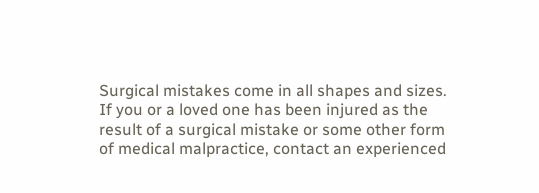Surgical mistakes come in all shapes and sizes. If you or a loved one has been injured as the result of a surgical mistake or some other form of medical malpractice, contact an experienced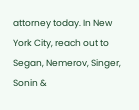attorney today. In New York City, reach out to Segan, Nemerov, Singer, Sonin &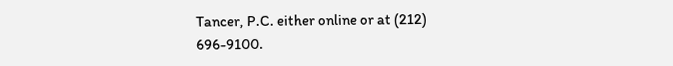Tancer, P.C. either online or at (212) 696-9100.